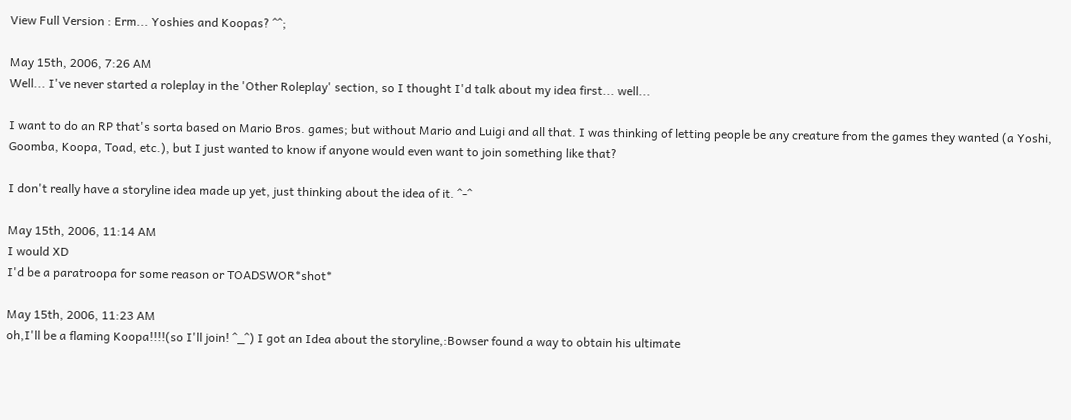View Full Version : Erm... Yoshies and Koopas? ^^;

May 15th, 2006, 7:26 AM
Well... I've never started a roleplay in the 'Other Roleplay' section, so I thought I'd talk about my idea first... well...

I want to do an RP that's sorta based on Mario Bros. games; but without Mario and Luigi and all that. I was thinking of letting people be any creature from the games they wanted (a Yoshi, Goomba, Koopa, Toad, etc.), but I just wanted to know if anyone would even want to join something like that?

I don't really have a storyline idea made up yet, just thinking about the idea of it. ^-^

May 15th, 2006, 11:14 AM
I would XD
I'd be a paratroopa for some reason or TOADSWOR*shot*

May 15th, 2006, 11:23 AM
oh,I'll be a flaming Koopa!!!!(so I'll join! ^_^) I got an Idea about the storyline,:Bowser found a way to obtain his ultimate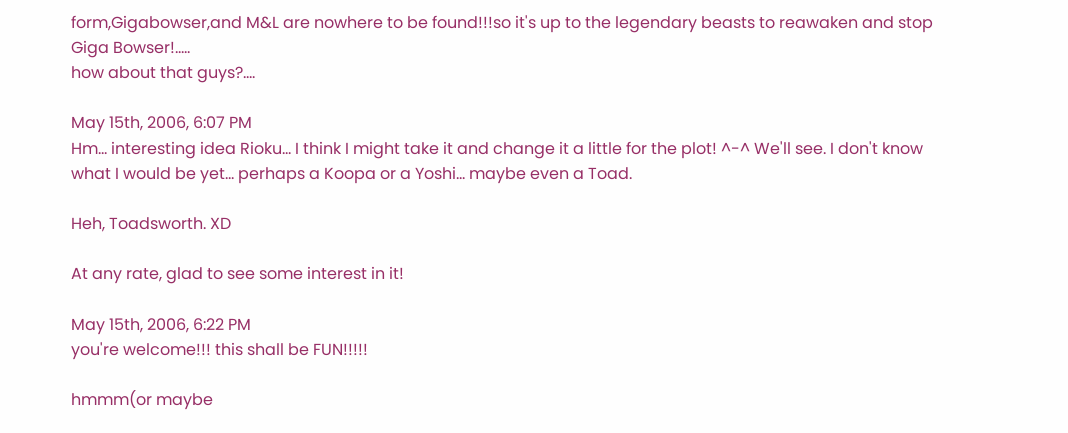form,Gigabowser,and M&L are nowhere to be found!!!so it's up to the legendary beasts to reawaken and stop Giga Bowser!.....
how about that guys?....

May 15th, 2006, 6:07 PM
Hm... interesting idea Rioku... I think I might take it and change it a little for the plot! ^-^ We'll see. I don't know what I would be yet... perhaps a Koopa or a Yoshi... maybe even a Toad.

Heh, Toadsworth. XD

At any rate, glad to see some interest in it!

May 15th, 2006, 6:22 PM
you're welcome!!! this shall be FUN!!!!!

hmmm(or maybe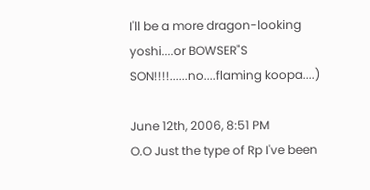I'll be a more dragon-looking yoshi....or BOWSER"S SON!!!!......no....flaming koopa....)

June 12th, 2006, 8:51 PM
O.O Just the type of Rp I've been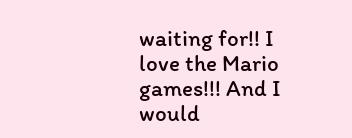waiting for!! I love the Mario games!!! And I would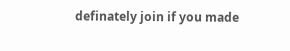definately join if you made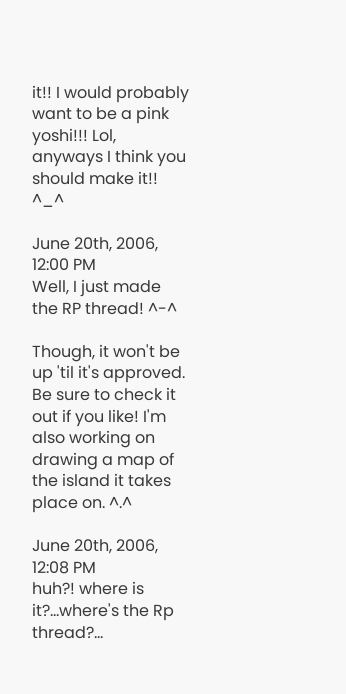it!! I would probably want to be a pink yoshi!!! Lol, anyways I think you should make it!! ^_^

June 20th, 2006, 12:00 PM
Well, I just made the RP thread! ^-^

Though, it won't be up 'til it's approved. Be sure to check it out if you like! I'm also working on drawing a map of the island it takes place on. ^.^

June 20th, 2006, 12:08 PM
huh?! where is it?...where's the Rp thread?...